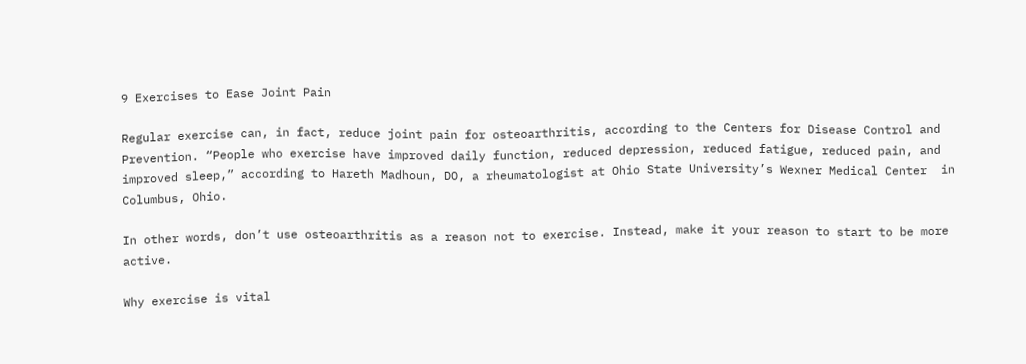9 Exercises to Ease Joint Pain

Regular exercise can, in fact, reduce joint pain for osteoarthritis, according to the Centers for Disease Control and Prevention. “People who exercise have improved daily function, reduced depression, reduced fatigue, reduced pain, and improved sleep,” according to Hareth Madhoun, DO, a rheumatologist at Ohio State University’s Wexner Medical Center  in Columbus, Ohio.

In other words, don’t use osteoarthritis as a reason not to exercise. Instead, make it your reason to start to be more active.

Why exercise is vital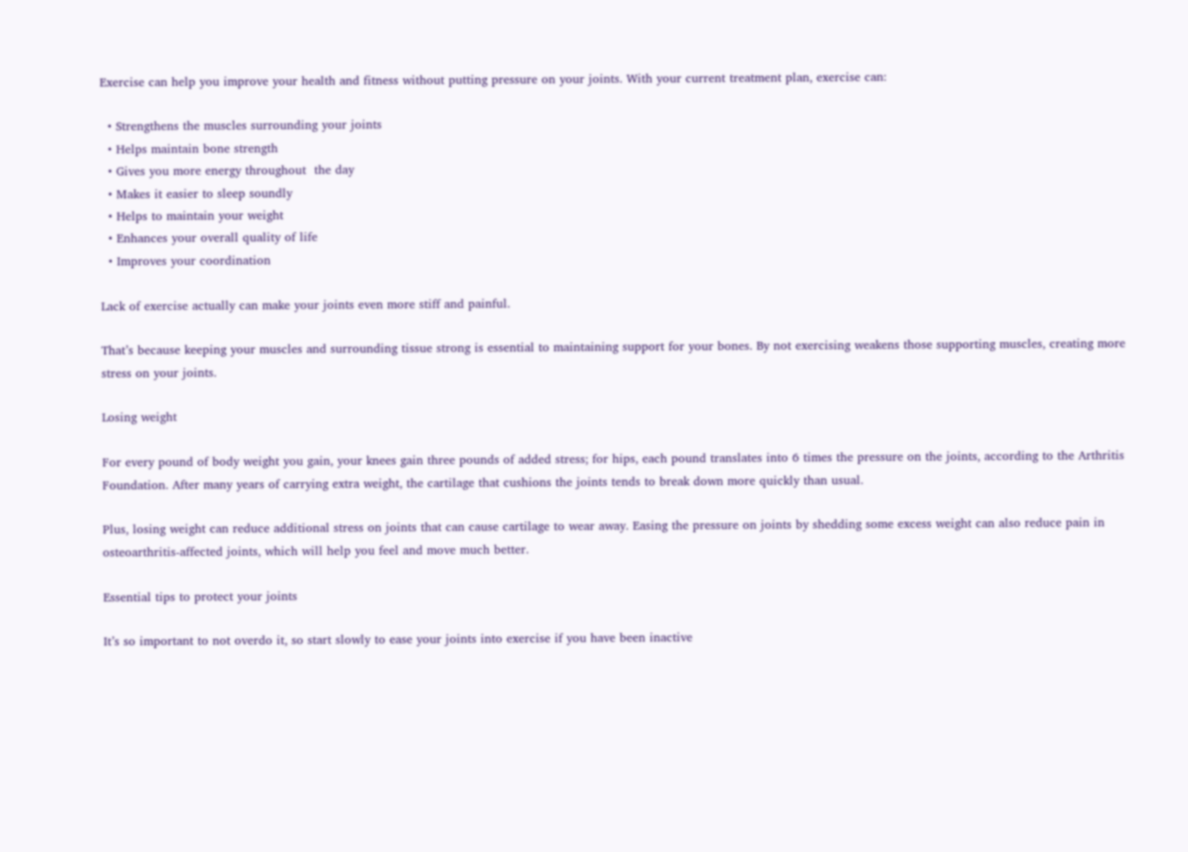Exercise can help you improve your health and fitness without putting pressure on your joints. With your current treatment plan, exercise can:

  • Strengthens the muscles surrounding your joints
  • Helps maintain bone strength
  • Gives you more energy throughout  the day
  • Makes it easier to sleep soundly
  • Helps to maintain your weight
  • Enhances your overall quality of life
  • Improves your coordination

Lack of exercise actually can make your joints even more stiff and painful.

That’s because keeping your muscles and surrounding tissue strong is essential to maintaining support for your bones. By not exercising weakens those supporting muscles, creating more stress on your joints.

Losing weight

For every pound of body weight you gain, your knees gain three pounds of added stress; for hips, each pound translates into 6 times the pressure on the joints, according to the Arthritis Foundation. After many years of carrying extra weight, the cartilage that cushions the joints tends to break down more quickly than usual.

Plus, losing weight can reduce additional stress on joints that can cause cartilage to wear away. Easing the pressure on joints by shedding some excess weight can also reduce pain in osteoarthritis-affected joints, which will help you feel and move much better.

Essential tips to protect your joints

It’s so important to not overdo it, so start slowly to ease your joints into exercise if you have been inactive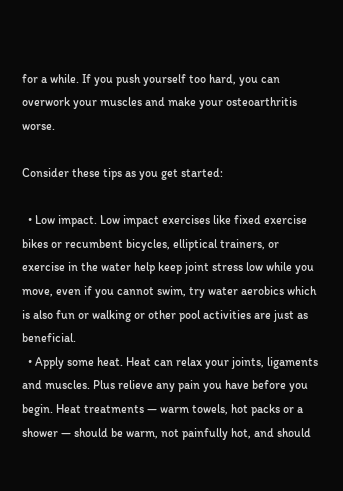for a while. If you push yourself too hard, you can overwork your muscles and make your osteoarthritis worse.

Consider these tips as you get started:

  • Low impact. Low impact exercises like fixed exercise bikes or recumbent bicycles, elliptical trainers, or exercise in the water help keep joint stress low while you move, even if you cannot swim, try water aerobics which is also fun or walking or other pool activities are just as beneficial.
  • Apply some heat. Heat can relax your joints, ligaments and muscles. Plus relieve any pain you have before you begin. Heat treatments — warm towels, hot packs or a shower — should be warm, not painfully hot, and should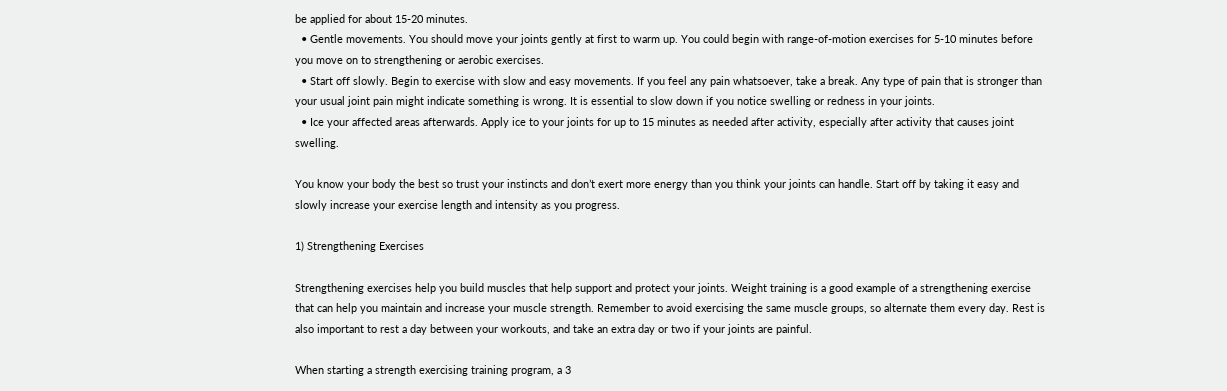be applied for about 15-20 minutes.
  • Gentle movements. You should move your joints gently at first to warm up. You could begin with range-of-motion exercises for 5-10 minutes before you move on to strengthening or aerobic exercises.
  • Start off slowly. Begin to exercise with slow and easy movements. If you feel any pain whatsoever, take a break. Any type of pain that is stronger than your usual joint pain might indicate something is wrong. It is essential to slow down if you notice swelling or redness in your joints.
  • Ice your affected areas afterwards. Apply ice to your joints for up to 15 minutes as needed after activity, especially after activity that causes joint swelling.

You know your body the best so trust your instincts and don’t exert more energy than you think your joints can handle. Start off by taking it easy and slowly increase your exercise length and intensity as you progress.

1) Strengthening Exercises

Strengthening exercises help you build muscles that help support and protect your joints. Weight training is a good example of a strengthening exercise that can help you maintain and increase your muscle strength. Remember to avoid exercising the same muscle groups, so alternate them every day. Rest is also important to rest a day between your workouts, and take an extra day or two if your joints are painful.

When starting a strength exercising training program, a 3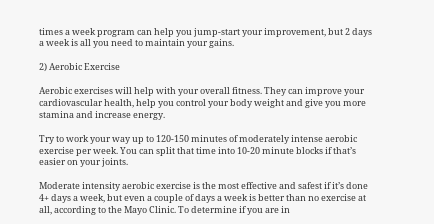times a week program can help you jump-start your improvement, but 2 days a week is all you need to maintain your gains.

2) Aerobic Exercise

Aerobic exercises will help with your overall fitness. They can improve your cardiovascular health, help you control your body weight and give you more stamina and increase energy.

Try to work your way up to 120-150 minutes of moderately intense aerobic exercise per week. You can split that time into 10-20 minute blocks if that’s easier on your joints.

Moderate intensity aerobic exercise is the most effective and safest if it’s done 4+ days a week, but even a couple of days a week is better than no exercise at all, according to the Mayo Clinic. To determine if you are in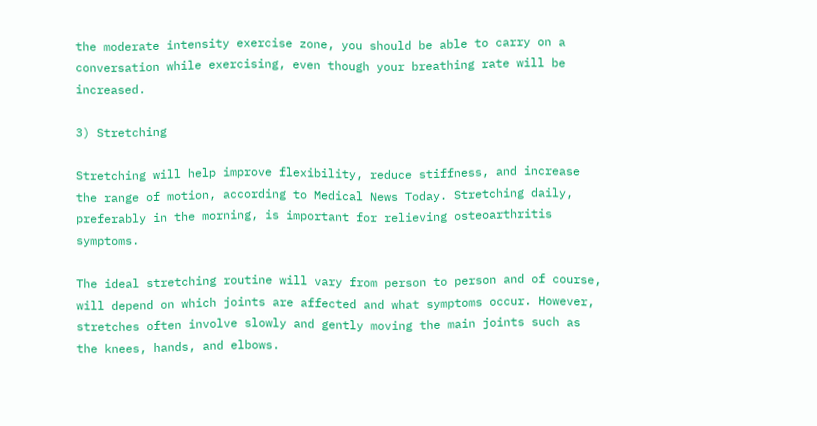the moderate intensity exercise zone, you should be able to carry on a conversation while exercising, even though your breathing rate will be increased.

3) Stretching

Stretching will help improve flexibility, reduce stiffness, and increase the range of motion, according to Medical News Today. Stretching daily, preferably in the morning, is important for relieving osteoarthritis symptoms.

The ideal stretching routine will vary from person to person and of course, will depend on which joints are affected and what symptoms occur. However, stretches often involve slowly and gently moving the main joints such as the knees, hands, and elbows.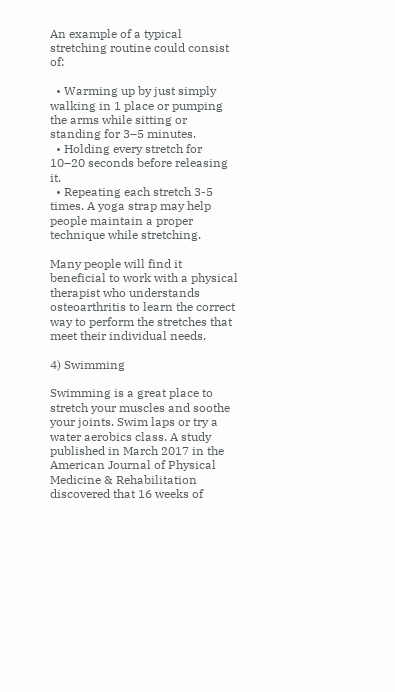An example of a typical stretching routine could consist of:

  • Warming up by just simply walking in 1 place or pumping the arms while sitting or standing for 3–5 minutes.
  • Holding every stretch for 10–20 seconds before releasing it.
  • Repeating each stretch 3-5 times. A yoga strap may help people maintain a proper technique while stretching.

Many people will find it beneficial to work with a physical therapist who understands osteoarthritis to learn the correct way to perform the stretches that meet their individual needs.

4) Swimming

Swimming is a great place to stretch your muscles and soothe your joints. Swim laps or try a water aerobics class. A study published in March 2017 in the American Journal of Physical Medicine & Rehabilitation discovered that 16 weeks of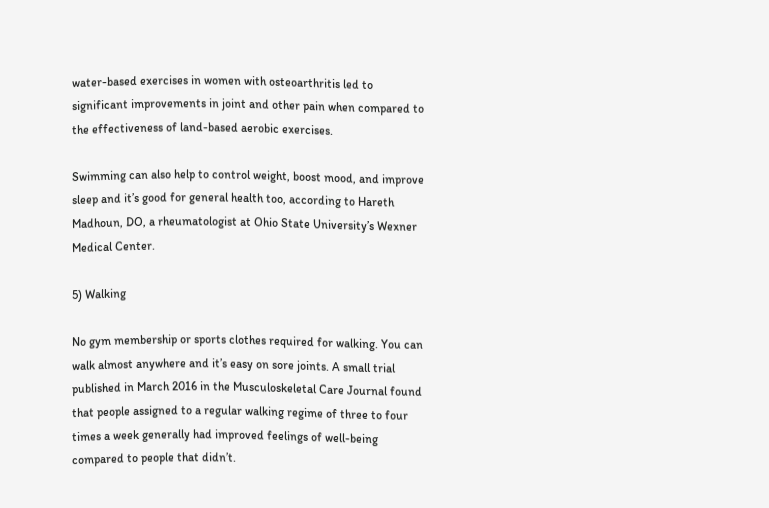water-based exercises in women with osteoarthritis led to significant improvements in joint and other pain when compared to the effectiveness of land-based aerobic exercises.

Swimming can also help to control weight, boost mood, and improve sleep and it’s good for general health too, according to Hareth Madhoun, DO, a rheumatologist at Ohio State University’s Wexner Medical Center.

5) Walking

No gym membership or sports clothes required for walking. You can walk almost anywhere and it’s easy on sore joints. A small trial published in March 2016 in the Musculoskeletal Care Journal found that people assigned to a regular walking regime of three to four times a week generally had improved feelings of well-being compared to people that didn’t.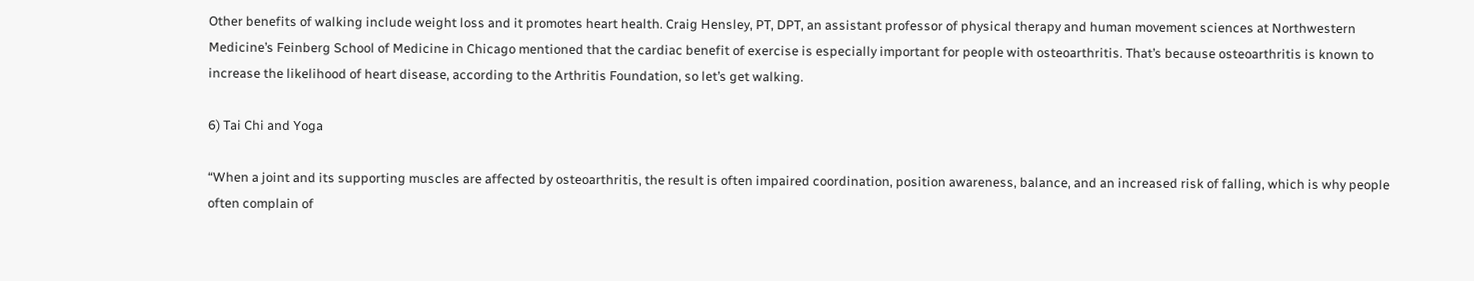Other benefits of walking include weight loss and it promotes heart health. Craig Hensley, PT, DPT, an assistant professor of physical therapy and human movement sciences at Northwestern Medicine’s Feinberg School of Medicine in Chicago mentioned that the cardiac benefit of exercise is especially important for people with osteoarthritis. That’s because osteoarthritis is known to increase the likelihood of heart disease, according to the Arthritis Foundation, so let’s get walking.

6) Tai Chi and Yoga

“When a joint and its supporting muscles are affected by osteoarthritis, the result is often impaired coordination, position awareness, balance, and an increased risk of falling, which is why people often complain of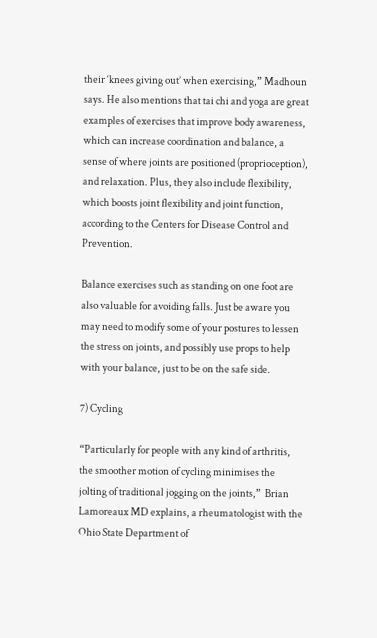their ‘knees giving out’ when exercising,” Madhoun says. He also mentions that tai chi and yoga are great examples of exercises that improve body awareness, which can increase coordination and balance, a sense of where joints are positioned (proprioception), and relaxation. Plus, they also include flexibility, which boosts joint flexibility and joint function, according to the Centers for Disease Control and Prevention.

Balance exercises such as standing on one foot are also valuable for avoiding falls. Just be aware you may need to modify some of your postures to lessen the stress on joints, and possibly use props to help with your balance, just to be on the safe side.

7) Cycling

“Particularly for people with any kind of arthritis, the smoother motion of cycling minimises the jolting of traditional jogging on the joints,”  Brian Lamoreaux MD explains, a rheumatologist with the Ohio State Department of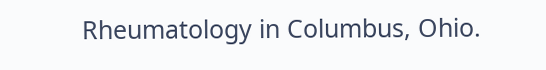Rheumatology in Columbus, Ohio.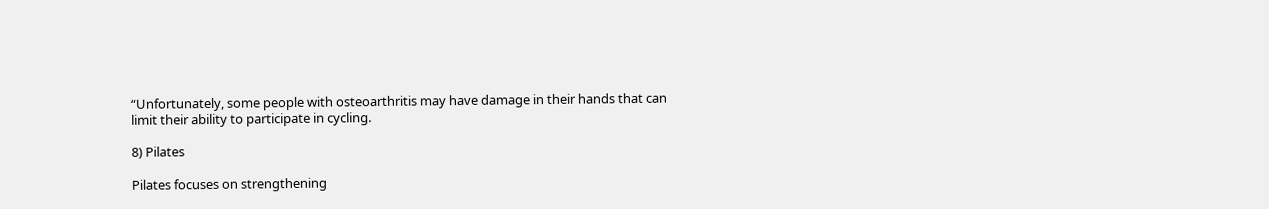“Unfortunately, some people with osteoarthritis may have damage in their hands that can limit their ability to participate in cycling.

8) Pilates

Pilates focuses on strengthening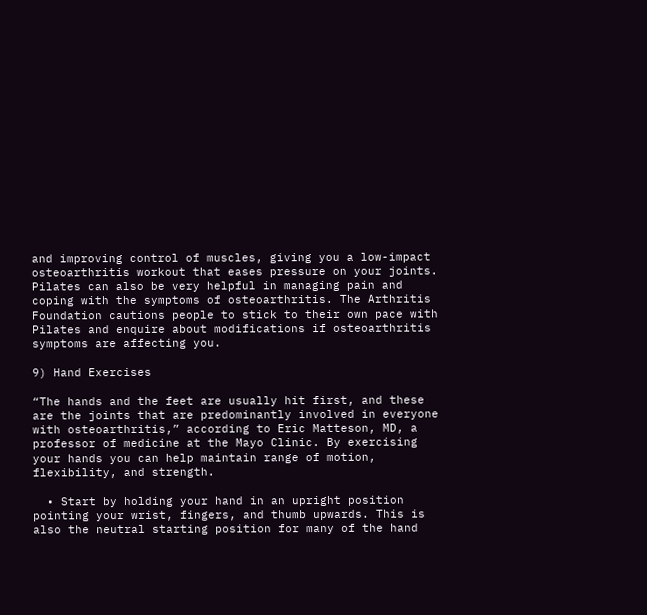and improving control of muscles, giving you a low-impact osteoarthritis workout that eases pressure on your joints. Pilates can also be very helpful in managing pain and coping with the symptoms of osteoarthritis. The Arthritis Foundation cautions people to stick to their own pace with Pilates and enquire about modifications if osteoarthritis symptoms are affecting you.

9) Hand Exercises

“The hands and the feet are usually hit first, and these are the joints that are predominantly involved in everyone with osteoarthritis,” according to Eric Matteson, MD, a professor of medicine at the Mayo Clinic. By exercising your hands you can help maintain range of motion, flexibility, and strength.

  • Start by holding your hand in an upright position pointing your wrist, fingers, and thumb upwards. This is also the neutral starting position for many of the hand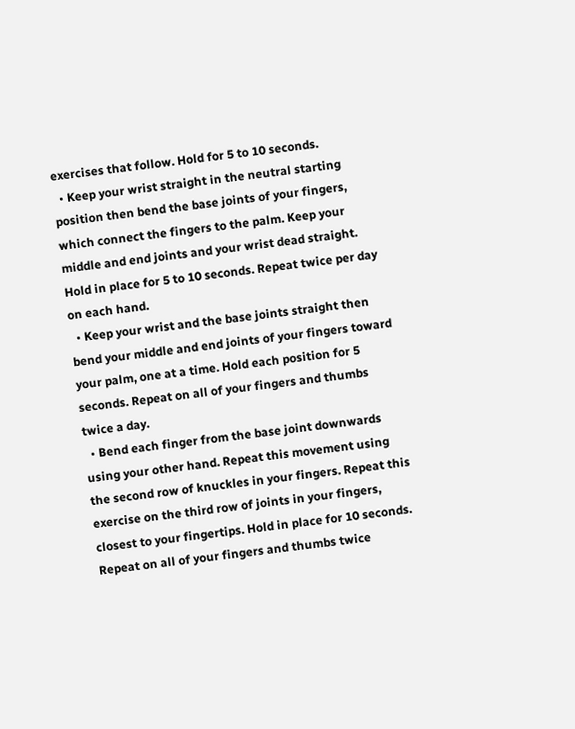exercises that follow. Hold for 5 to 10 seconds.
  • Keep your wrist straight in the neutral starting position then bend the base joints of your fingers, which connect the fingers to the palm. Keep your middle and end joints and your wrist dead straight. Hold in place for 5 to 10 seconds. Repeat twice per day on each hand.
  • Keep your wrist and the base joints straight then bend your middle and end joints of your fingers toward your palm, one at a time. Hold each position for 5 seconds. Repeat on all of your fingers and thumbs twice a day.
  • Bend each finger from the base joint downwards using your other hand. Repeat this movement using the second row of knuckles in your fingers. Repeat this exercise on the third row of joints in your fingers, closest to your fingertips. Hold in place for 10 seconds. Repeat on all of your fingers and thumbs twice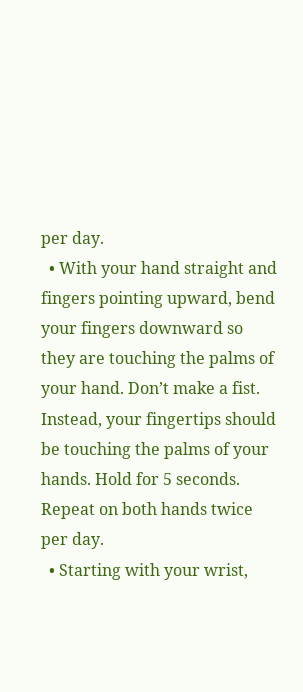per day.
  • With your hand straight and fingers pointing upward, bend your fingers downward so they are touching the palms of your hand. Don’t make a fist. Instead, your fingertips should be touching the palms of your hands. Hold for 5 seconds. Repeat on both hands twice per day.
  • Starting with your wrist,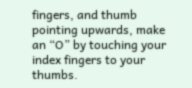fingers, and thumb pointing upwards, make an “O” by touching your index fingers to your thumbs.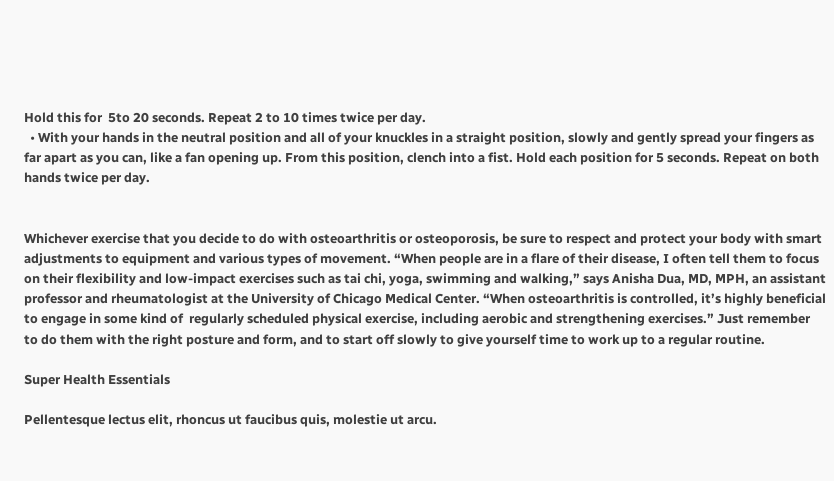Hold this for  5to 20 seconds. Repeat 2 to 10 times twice per day.
  • With your hands in the neutral position and all of your knuckles in a straight position, slowly and gently spread your fingers as far apart as you can, like a fan opening up. From this position, clench into a fist. Hold each position for 5 seconds. Repeat on both hands twice per day.


Whichever exercise that you decide to do with osteoarthritis or osteoporosis, be sure to respect and protect your body with smart adjustments to equipment and various types of movement. “When people are in a flare of their disease, I often tell them to focus on their flexibility and low-impact exercises such as tai chi, yoga, swimming and walking,” says Anisha Dua, MD, MPH, an assistant professor and rheumatologist at the University of Chicago Medical Center. “When osteoarthritis is controlled, it’s highly beneficial to engage in some kind of  regularly scheduled physical exercise, including aerobic and strengthening exercises.” Just remember to do them with the right posture and form, and to start off slowly to give yourself time to work up to a regular routine.

Super Health Essentials

Pellentesque lectus elit, rhoncus ut faucibus quis, molestie ut arcu.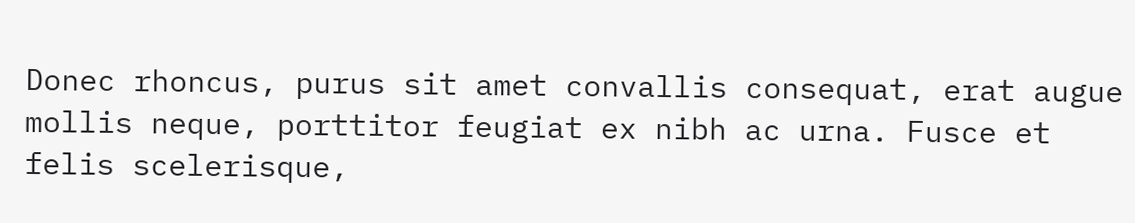Donec rhoncus, purus sit amet convallis consequat, erat augue mollis neque, porttitor feugiat ex nibh ac urna. Fusce et felis scelerisque,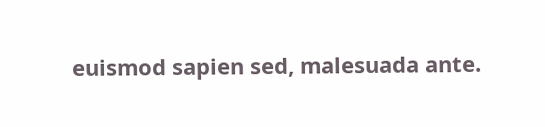euismod sapien sed, malesuada ante.